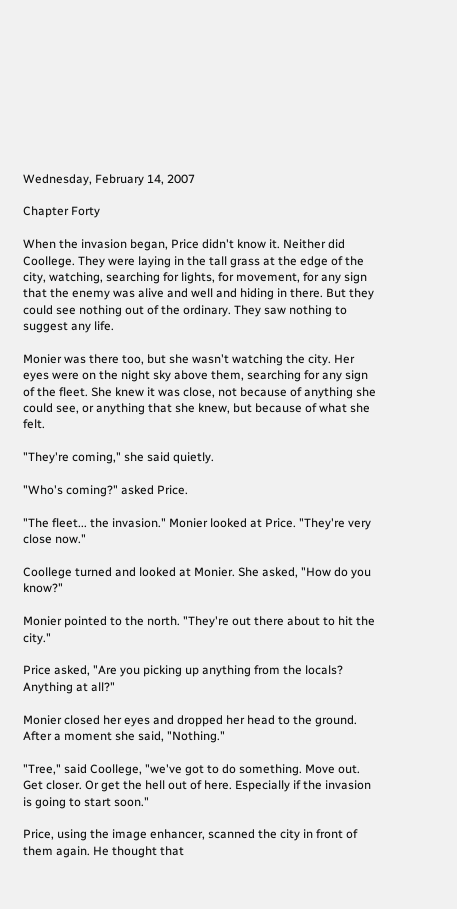Wednesday, February 14, 2007

Chapter Forty

When the invasion began, Price didn't know it. Neither did Coollege. They were laying in the tall grass at the edge of the city, watching, searching for lights, for movement, for any sign that the enemy was alive and well and hiding in there. But they could see nothing out of the ordinary. They saw nothing to suggest any life.

Monier was there too, but she wasn't watching the city. Her eyes were on the night sky above them, searching for any sign of the fleet. She knew it was close, not because of anything she could see, or anything that she knew, but because of what she felt.

"They're coming," she said quietly.

"Who's coming?" asked Price.

"The fleet... the invasion." Monier looked at Price. "They're very close now."

Coollege turned and looked at Monier. She asked, "How do you know?"

Monier pointed to the north. "They're out there about to hit the city."

Price asked, "Are you picking up anything from the locals? Anything at all?"

Monier closed her eyes and dropped her head to the ground. After a moment she said, "Nothing."

"Tree," said Coollege, "we've got to do something. Move out. Get closer. Or get the hell out of here. Especially if the invasion is going to start soon."

Price, using the image enhancer, scanned the city in front of them again. He thought that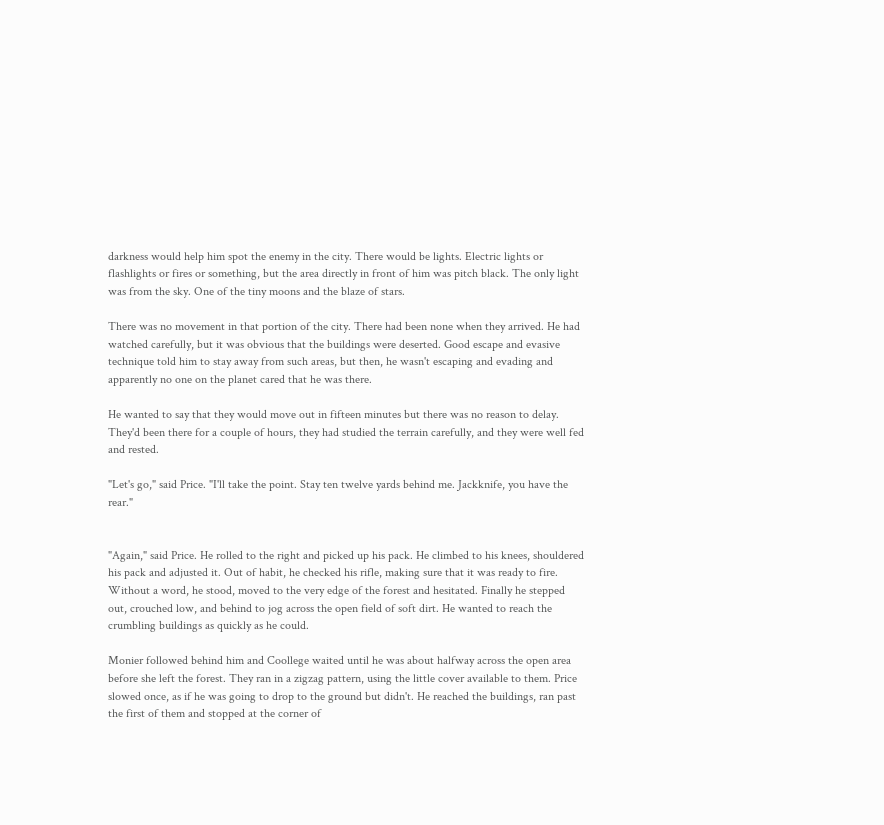darkness would help him spot the enemy in the city. There would be lights. Electric lights or flashlights or fires or something, but the area directly in front of him was pitch black. The only light was from the sky. One of the tiny moons and the blaze of stars.

There was no movement in that portion of the city. There had been none when they arrived. He had watched carefully, but it was obvious that the buildings were deserted. Good escape and evasive technique told him to stay away from such areas, but then, he wasn't escaping and evading and apparently no one on the planet cared that he was there.

He wanted to say that they would move out in fifteen minutes but there was no reason to delay. They'd been there for a couple of hours, they had studied the terrain carefully, and they were well fed and rested.

"Let's go," said Price. "I'll take the point. Stay ten twelve yards behind me. Jackknife, you have the rear."


"Again," said Price. He rolled to the right and picked up his pack. He climbed to his knees, shouldered his pack and adjusted it. Out of habit, he checked his rifle, making sure that it was ready to fire. Without a word, he stood, moved to the very edge of the forest and hesitated. Finally he stepped out, crouched low, and behind to jog across the open field of soft dirt. He wanted to reach the crumbling buildings as quickly as he could.

Monier followed behind him and Coollege waited until he was about halfway across the open area before she left the forest. They ran in a zigzag pattern, using the little cover available to them. Price slowed once, as if he was going to drop to the ground but didn't. He reached the buildings, ran past the first of them and stopped at the corner of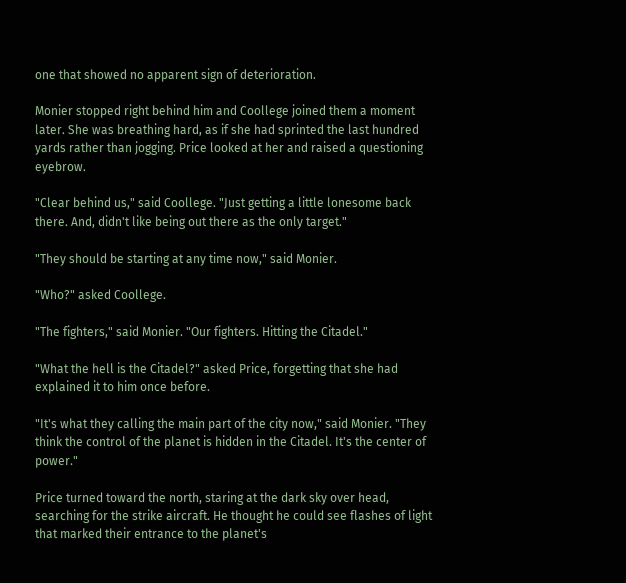one that showed no apparent sign of deterioration.

Monier stopped right behind him and Coollege joined them a moment later. She was breathing hard, as if she had sprinted the last hundred yards rather than jogging. Price looked at her and raised a questioning eyebrow.

"Clear behind us," said Coollege. "Just getting a little lonesome back there. And, didn't like being out there as the only target."

"They should be starting at any time now," said Monier.

"Who?" asked Coollege.

"The fighters," said Monier. "Our fighters. Hitting the Citadel."

"What the hell is the Citadel?" asked Price, forgetting that she had explained it to him once before.

"It's what they calling the main part of the city now," said Monier. "They think the control of the planet is hidden in the Citadel. It's the center of power."

Price turned toward the north, staring at the dark sky over head, searching for the strike aircraft. He thought he could see flashes of light that marked their entrance to the planet's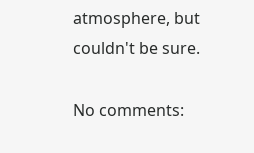atmosphere, but couldn't be sure.

No comments: